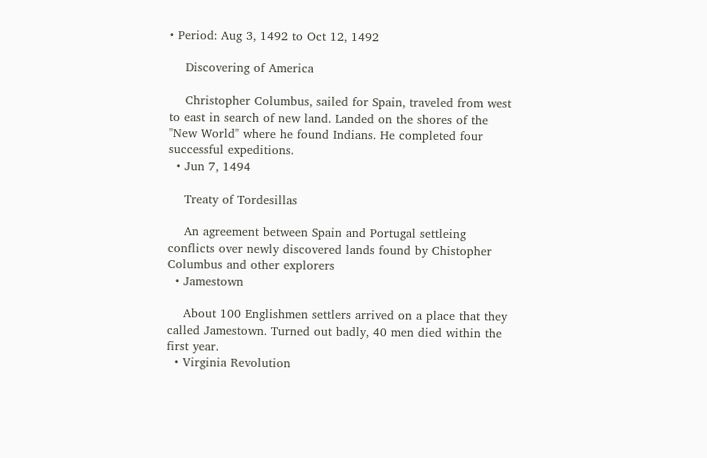• Period: Aug 3, 1492 to Oct 12, 1492

    Discovering of America

    Christopher Columbus, sailed for Spain, traveled from west to east in search of new land. Landed on the shores of the "New World" where he found Indians. He completed four successful expeditions.
  • Jun 7, 1494

    Treaty of Tordesillas

    An agreement between Spain and Portugal settleing conflicts over newly discovered lands found by Chistopher Columbus and other explorers
  • Jamestown

    About 100 Englishmen settlers arrived on a place that they called Jamestown. Turned out badly, 40 men died within the first year.
  • Virginia Revolution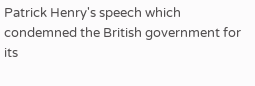Patrick Henry's speech which condemned the British government for its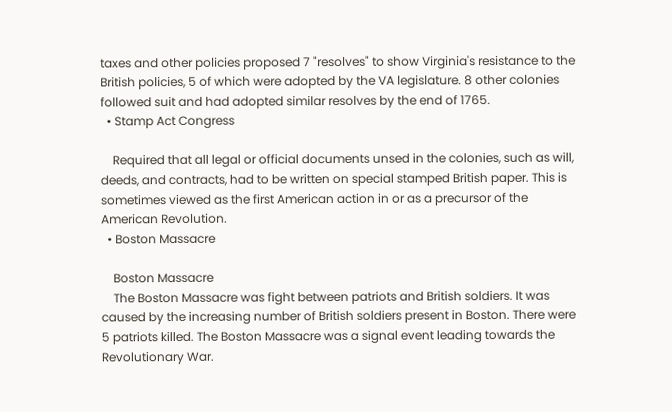taxes and other policies proposed 7 "resolves" to show Virginia's resistance to the British policies, 5 of which were adopted by the VA legislature. 8 other colonies followed suit and had adopted similar resolves by the end of 1765.
  • Stamp Act Congress

    Required that all legal or official documents unsed in the colonies, such as will, deeds, and contracts, had to be written on special stamped British paper. This is sometimes viewed as the first American action in or as a precursor of the American Revolution.
  • Boston Massacre

    Boston Massacre
    The Boston Massacre was fight between patriots and British soldiers. It was caused by the increasing number of British soldiers present in Boston. There were 5 patriots killed. The Boston Massacre was a signal event leading towards the Revolutionary War.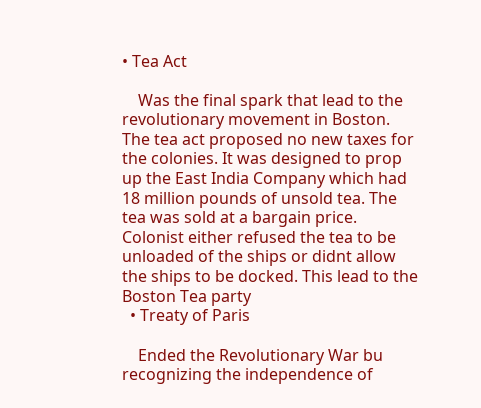• Tea Act

    Was the final spark that lead to the revolutionary movement in Boston. The tea act proposed no new taxes for the colonies. It was designed to prop up the East India Company which had 18 million pounds of unsold tea. The tea was sold at a bargain price. Colonist either refused the tea to be unloaded of the ships or didnt allow the ships to be docked. This lead to the Boston Tea party
  • Treaty of Paris

    Ended the Revolutionary War bu recognizing the independence of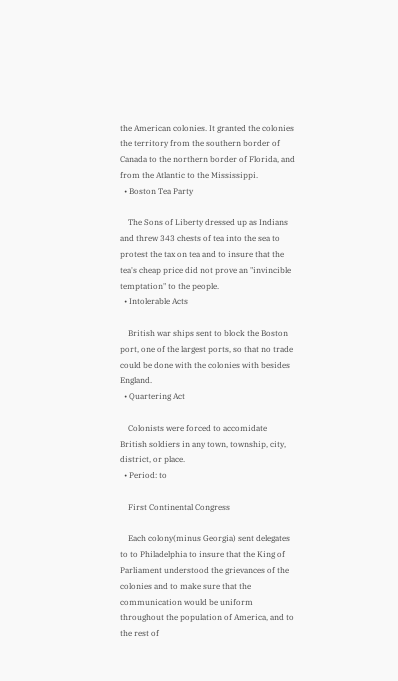the American colonies. It granted the colonies the territory from the southern border of Canada to the northern border of Florida, and from the Atlantic to the Mississippi.
  • Boston Tea Party

    The Sons of Liberty dressed up as Indians and threw 343 chests of tea into the sea to protest the tax on tea and to insure that the tea's cheap price did not prove an "invincible temptation" to the people.
  • Intolerable Acts

    British war ships sent to block the Boston port, one of the largest ports, so that no trade could be done with the colonies with besides England.
  • Quartering Act

    Colonists were forced to accomidate British soldiers in any town, township, city, district, or place.
  • Period: to

    First Continental Congress

    Each colony(minus Georgia) sent delegates to to Philadelphia to insure that the King of Parliament understood the grievances of the colonies and to make sure that the communication would be uniform throughout the population of America, and to the rest of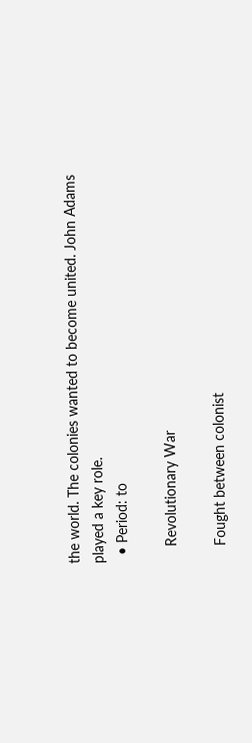the world. The colonies wanted to become united. John Adams played a key role.
  • Period: to

    Revolutionary War

    Fought between colonist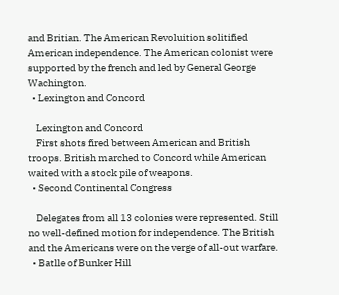and Britian. The American Revoluition solitified American independence. The American colonist were supported by the french and led by General George Wachington.
  • Lexington and Concord

    Lexington and Concord
    First shots fired between American and British troops. British marched to Concord while American waited with a stock pile of weapons.
  • Second Continental Congress

    Delegates from all 13 colonies were represented. Still no well-defined motion for independence. The British and the Americans were on the verge of all-out warfare.
  • Batlle of Bunker Hill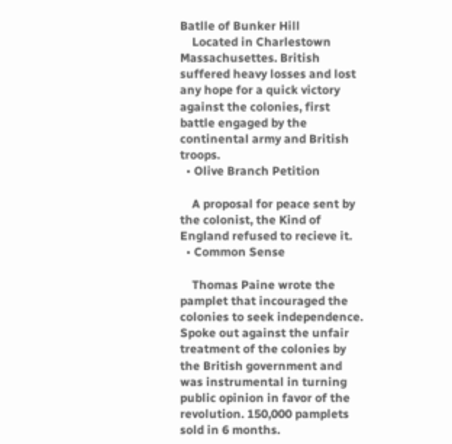Batlle of Bunker Hill
    Located in Charlestown Massachusettes. British suffered heavy losses and lost any hope for a quick victory against the colonies, first battle engaged by the continental army and British troops.
  • Olive Branch Petition

    A proposal for peace sent by the colonist, the Kind of England refused to recieve it.
  • Common Sense

    Thomas Paine wrote the pamplet that incouraged the colonies to seek independence. Spoke out against the unfair treatment of the colonies by the British government and was instrumental in turning public opinion in favor of the revolution. 150,000 pamplets sold in 6 months.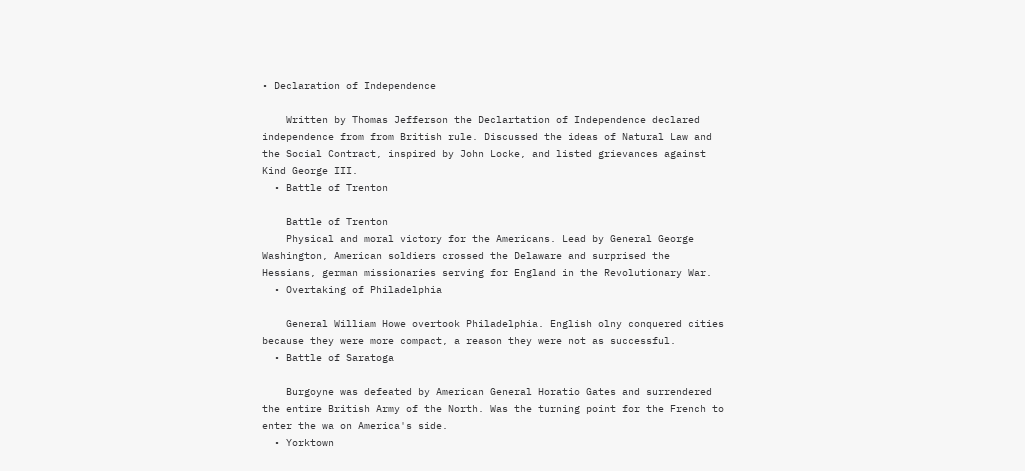• Declaration of Independence

    Written by Thomas Jefferson the Declartation of Independence declared independence from from British rule. Discussed the ideas of Natural Law and the Social Contract, inspired by John Locke, and listed grievances against Kind George III.
  • Battle of Trenton

    Battle of Trenton
    Physical and moral victory for the Americans. Lead by General George Washington, American soldiers crossed the Delaware and surprised the Hessians, german missionaries serving for England in the Revolutionary War.
  • Overtaking of Philadelphia

    General William Howe overtook Philadelphia. English olny conquered cities because they were more compact, a reason they were not as successful.
  • Battle of Saratoga

    Burgoyne was defeated by American General Horatio Gates and surrendered the entire British Army of the North. Was the turning point for the French to enter the wa on America's side.
  • Yorktown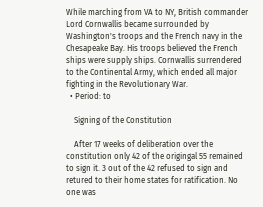While marching from VA to NY, British commander Lord Cornwallis became surrounded by Washington's troops and the French navy in the Chesapeake Bay. His troops believed the French ships were supply ships. Cornwallis surrendered to the Continental Army, which ended all major fighting in the Revolutionary War.
  • Period: to

    Signing of the Constitution

    After 17 weeks of deliberation over the constitution only 42 of the origingal 55 remained to sign it. 3 out of the 42 refused to sign and retured to their home states for ratification. No one was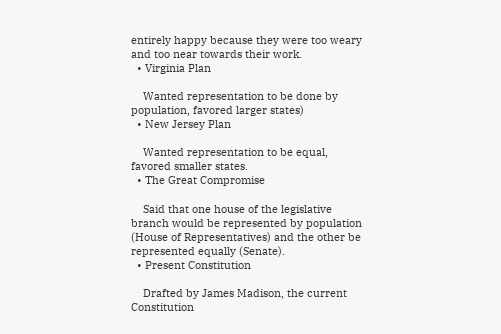entirely happy because they were too weary and too near towards their work.
  • Virginia Plan

    Wanted representation to be done by population, favored larger states)
  • New Jersey Plan

    Wanted representation to be equal, favored smaller states.
  • The Great Compromise

    Said that one house of the legislative branch would be represented by population (House of Representatives) and the other be represented equally (Senate).
  • Present Constitution

    Drafted by James Madison, the current Constitution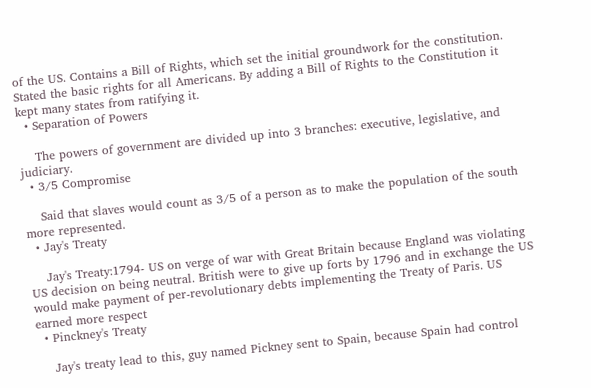of the US. Contains a Bill of Rights, which set the initial groundwork for the constitution. Stated the basic rights for all Americans. By adding a Bill of Rights to the Constitution it kept many states from ratifying it.
  • Separation of Powers

    The powers of government are divided up into 3 branches: executive, legislative, and judiciary.
  • 3/5 Compromise

    Said that slaves would count as 3/5 of a person as to make the population of the south more represented.
  • Jay's Treaty

    Jay's Treaty:1794- US on verge of war with Great Britain because England was violating US decision on being neutral. British were to give up forts by 1796 and in exchange the US would make payment of per-revolutionary debts implementing the Treaty of Paris. US earned more respect
  • Pinckney's Treaty

    Jay's treaty lead to this, guy named Pickney sent to Spain, because Spain had control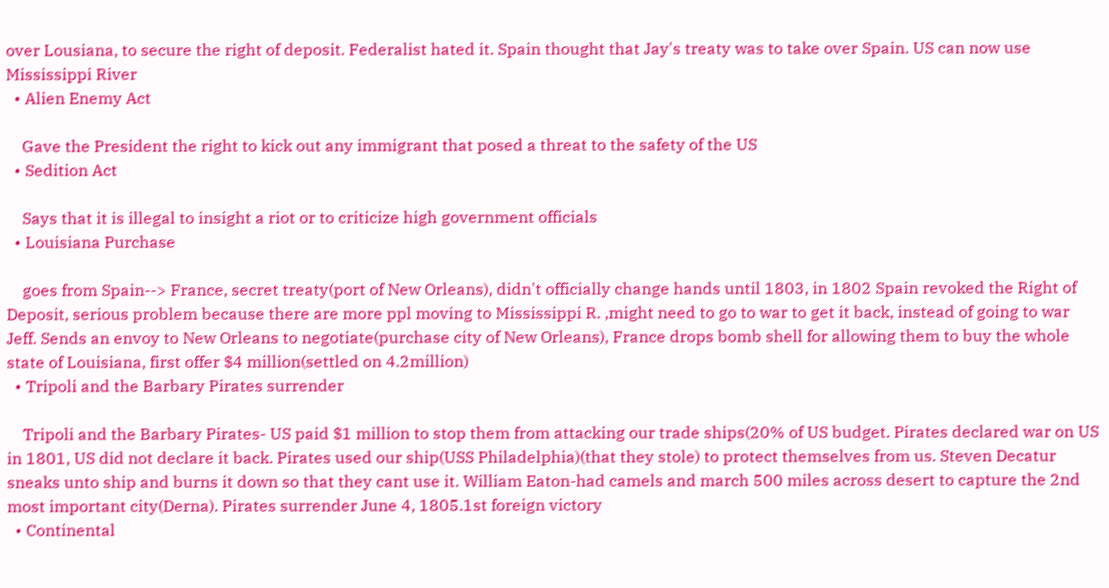over Lousiana, to secure the right of deposit. Federalist hated it. Spain thought that Jay's treaty was to take over Spain. US can now use Mississippi River
  • Alien Enemy Act

    Gave the President the right to kick out any immigrant that posed a threat to the safety of the US
  • Sedition Act

    Says that it is illegal to insight a riot or to criticize high government officials
  • Louisiana Purchase

    goes from Spain--> France, secret treaty(port of New Orleans), didn't officially change hands until 1803, in 1802 Spain revoked the Right of Deposit, serious problem because there are more ppl moving to Mississippi R. ,might need to go to war to get it back, instead of going to war Jeff. Sends an envoy to New Orleans to negotiate(purchase city of New Orleans), France drops bomb shell for allowing them to buy the whole state of Louisiana, first offer $4 million(settled on 4.2million)
  • Tripoli and the Barbary Pirates surrender

    Tripoli and the Barbary Pirates- US paid $1 million to stop them from attacking our trade ships(20% of US budget. Pirates declared war on US in 1801, US did not declare it back. Pirates used our ship(USS Philadelphia)(that they stole) to protect themselves from us. Steven Decatur sneaks unto ship and burns it down so that they cant use it. William Eaton-had camels and march 500 miles across desert to capture the 2nd most important city(Derna). Pirates surrender June 4, 1805.1st foreign victory
  • Continental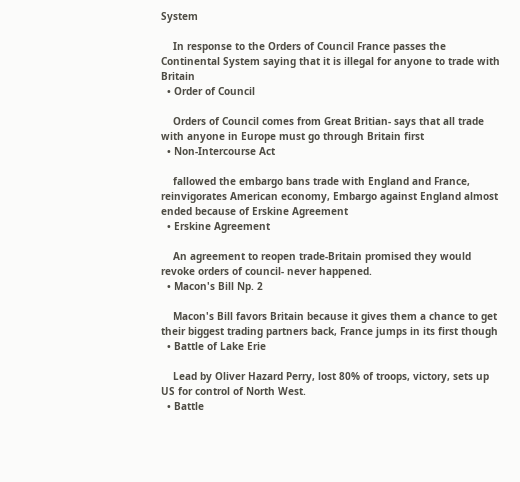System

    In response to the Orders of Council France passes the Continental System saying that it is illegal for anyone to trade with Britain
  • Order of Council

    Orders of Council comes from Great Britian- says that all trade with anyone in Europe must go through Britain first
  • Non-Intercourse Act

    fallowed the embargo bans trade with England and France, reinvigorates American economy, Embargo against England almost ended because of Erskine Agreement
  • Erskine Agreement

    An agreement to reopen trade-Britain promised they would revoke orders of council- never happened.
  • Macon's Bill Np. 2

    Macon's Bill favors Britain because it gives them a chance to get their biggest trading partners back, France jumps in its first though
  • Battle of Lake Erie

    Lead by Oliver Hazard Perry, lost 80% of troops, victory, sets up US for control of North West.
  • Battle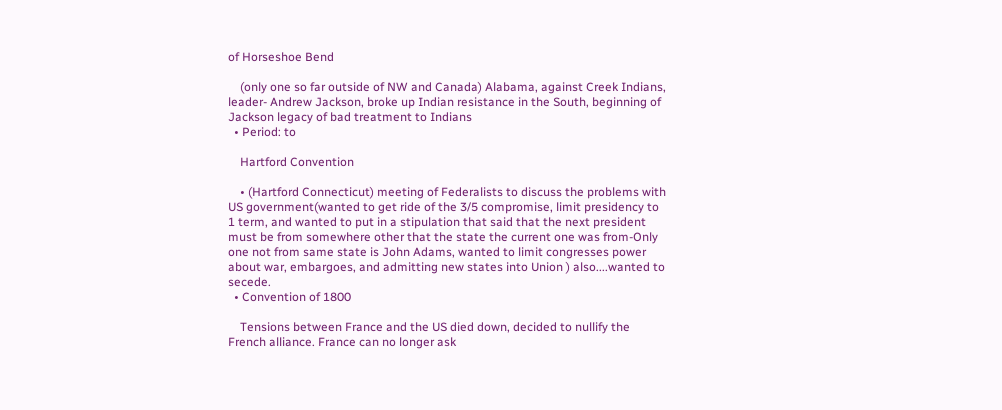of Horseshoe Bend

    (only one so far outside of NW and Canada) Alabama, against Creek Indians, leader- Andrew Jackson, broke up Indian resistance in the South, beginning of Jackson legacy of bad treatment to Indians
  • Period: to

    Hartford Convention

    • (Hartford Connecticut) meeting of Federalists to discuss the problems with US government(wanted to get ride of the 3/5 compromise, limit presidency to 1 term, and wanted to put in a stipulation that said that the next president must be from somewhere other that the state the current one was from-Only one not from same state is John Adams, wanted to limit congresses power about war, embargoes, and admitting new states into Union ) also....wanted to secede.
  • Convention of 1800

    Tensions between France and the US died down, decided to nullify the French alliance. France can no longer ask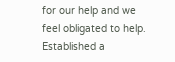for our help and we feel obligated to help. Established a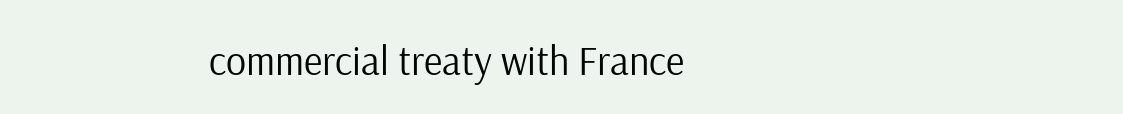commercial treaty with France